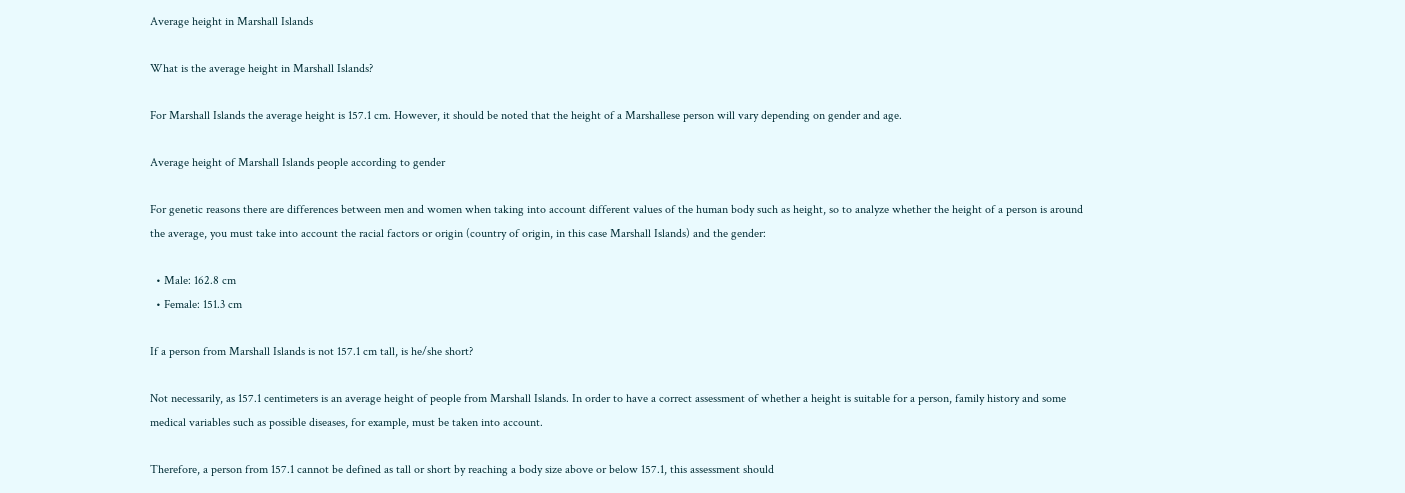Average height in Marshall Islands

What is the average height in Marshall Islands?

For Marshall Islands the average height is 157.1 cm. However, it should be noted that the height of a Marshallese person will vary depending on gender and age.

Average height of Marshall Islands people according to gender

For genetic reasons there are differences between men and women when taking into account different values of the human body such as height, so to analyze whether the height of a person is around the average, you must take into account the racial factors or origin (country of origin, in this case Marshall Islands) and the gender:

  • Male: 162.8 cm
  • Female: 151.3 cm

If a person from Marshall Islands is not 157.1 cm tall, is he/she short?

Not necessarily, as 157.1 centimeters is an average height of people from Marshall Islands. In order to have a correct assessment of whether a height is suitable for a person, family history and some medical variables such as possible diseases, for example, must be taken into account.

Therefore, a person from 157.1 cannot be defined as tall or short by reaching a body size above or below 157.1, this assessment should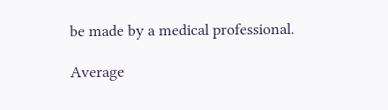be made by a medical professional.

Average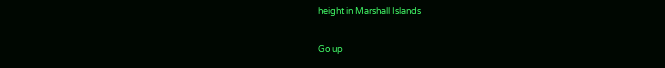height in Marshall Islands

Go up